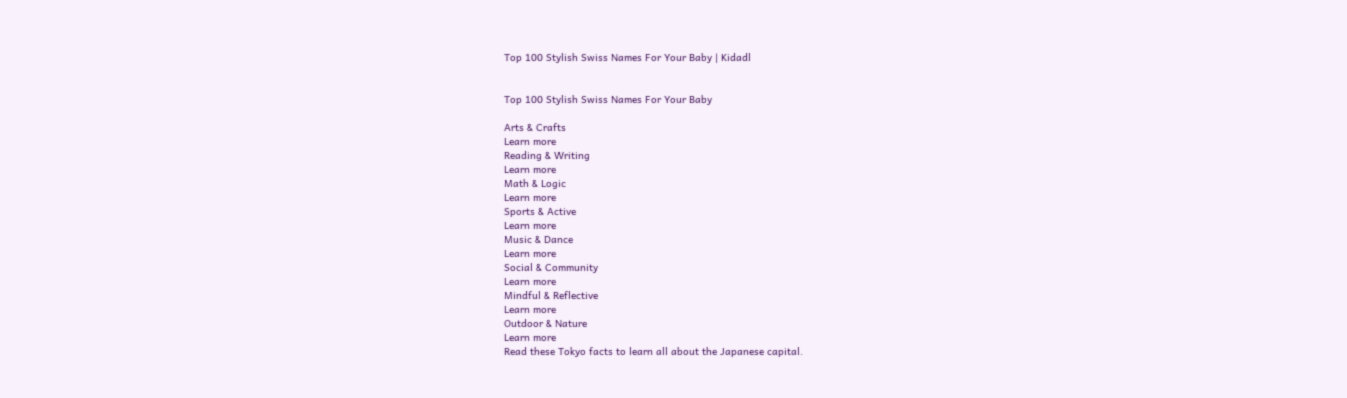Top 100 Stylish Swiss Names For Your Baby | Kidadl


Top 100 Stylish Swiss Names For Your Baby

Arts & Crafts
Learn more
Reading & Writing
Learn more
Math & Logic
Learn more
Sports & Active
Learn more
Music & Dance
Learn more
Social & Community
Learn more
Mindful & Reflective
Learn more
Outdoor & Nature
Learn more
Read these Tokyo facts to learn all about the Japanese capital.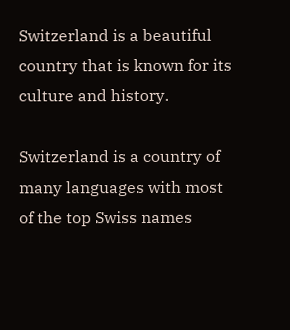Switzerland is a beautiful country that is known for its culture and history.

Switzerland is a country of many languages with most of the top Swiss names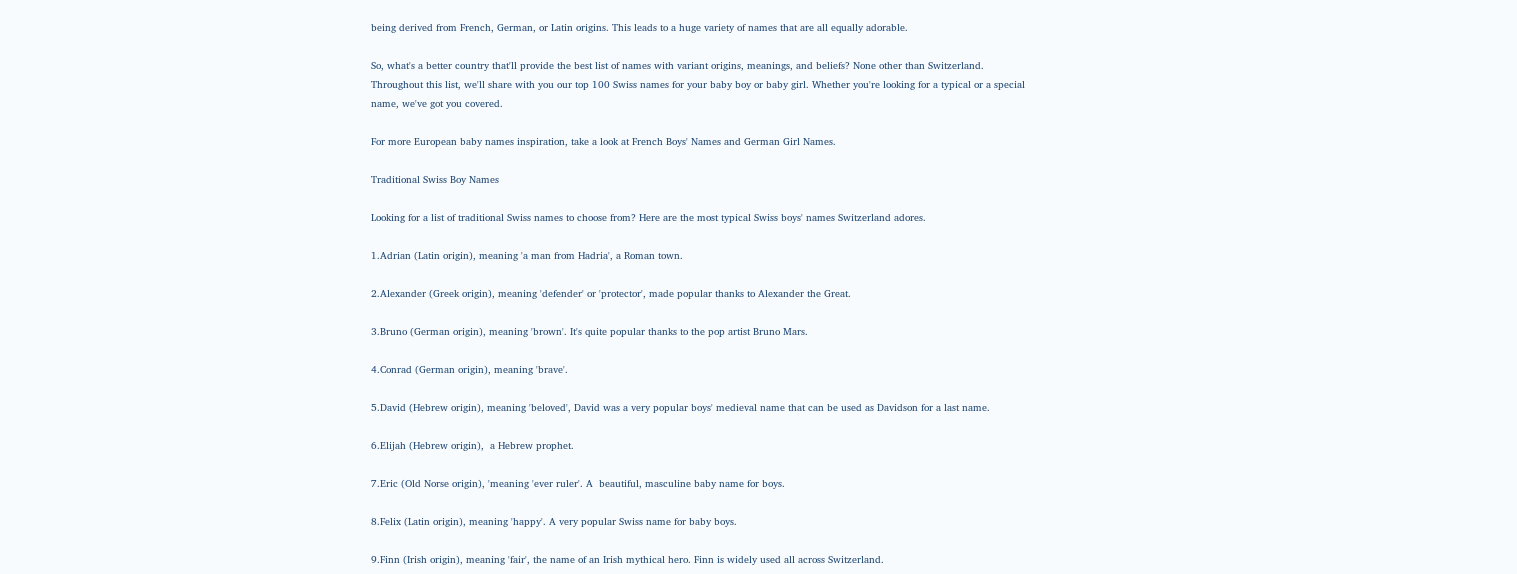being derived from French, German, or Latin origins. This leads to a huge variety of names that are all equally adorable.

So, what's a better country that'll provide the best list of names with variant origins, meanings, and beliefs? None other than Switzerland. Throughout this list, we'll share with you our top 100 Swiss names for your baby boy or baby girl. Whether you're looking for a typical or a special name, we've got you covered.

For more European baby names inspiration, take a look at French Boys' Names and German Girl Names.

Traditional Swiss Boy Names

Looking for a list of traditional Swiss names to choose from? Here are the most typical Swiss boys' names Switzerland adores.

1.Adrian (Latin origin), meaning 'a man from Hadria', a Roman town.

2.Alexander (Greek origin), meaning 'defender' or 'protector', made popular thanks to Alexander the Great.

3.Bruno (German origin), meaning 'brown'. It's quite popular thanks to the pop artist Bruno Mars.

4.Conrad (German origin), meaning 'brave'.

5.David (Hebrew origin), meaning 'beloved', David was a very popular boys' medieval name that can be used as Davidson for a last name.

6.Elijah (Hebrew origin),  a Hebrew prophet.

7.Eric (Old Norse origin), 'meaning 'ever ruler'. A  beautiful, masculine baby name for boys.

8.Felix (Latin origin), meaning 'happy'. A very popular Swiss name for baby boys.

9.Finn (Irish origin), meaning 'fair', the name of an Irish mythical hero. Finn is widely used all across Switzerland.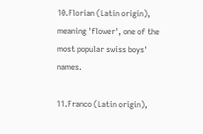10.Florian (Latin origin), meaning 'flower', one of the most popular swiss boys' names.

11.Franco (Latin origin),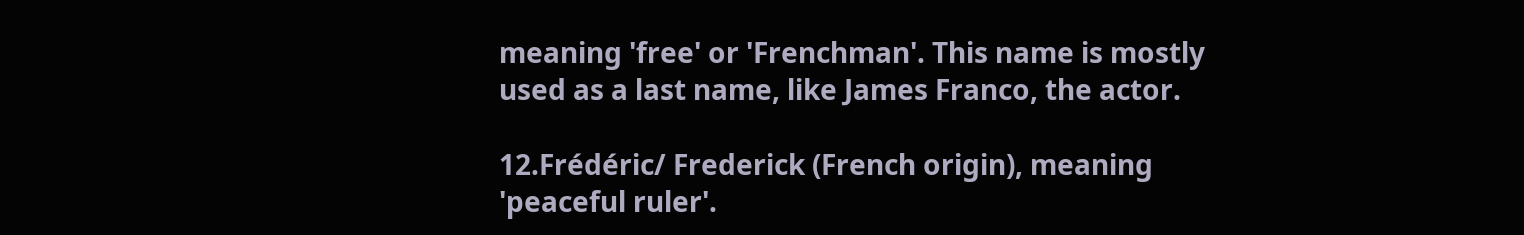meaning 'free' or 'Frenchman'. This name is mostly used as a last name, like James Franco, the actor.

12.Frédéric/ Frederick (French origin), meaning 'peaceful ruler'.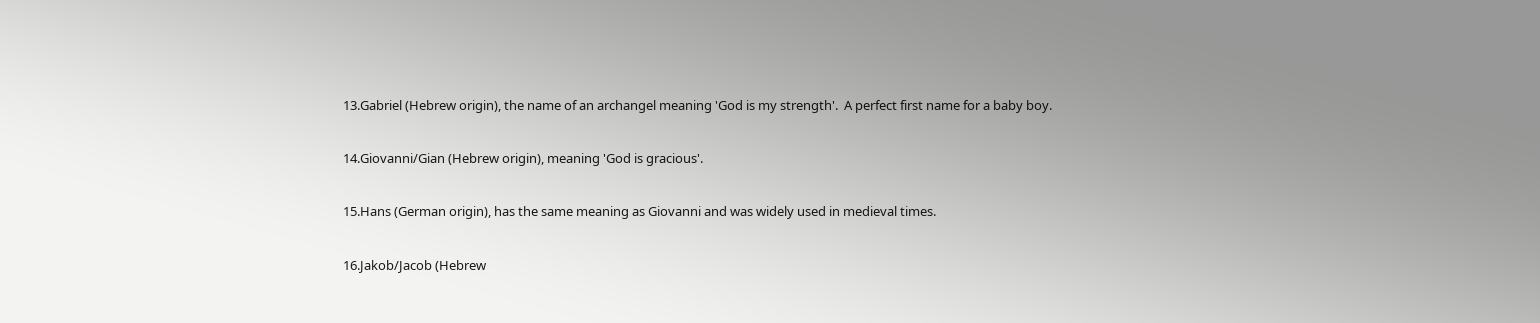13.Gabriel (Hebrew origin), the name of an archangel meaning 'God is my strength'.  A perfect first name for a baby boy.

14.Giovanni/Gian (Hebrew origin), meaning 'God is gracious'.

15.Hans (German origin), has the same meaning as Giovanni and was widely used in medieval times.

16.Jakob/Jacob (Hebrew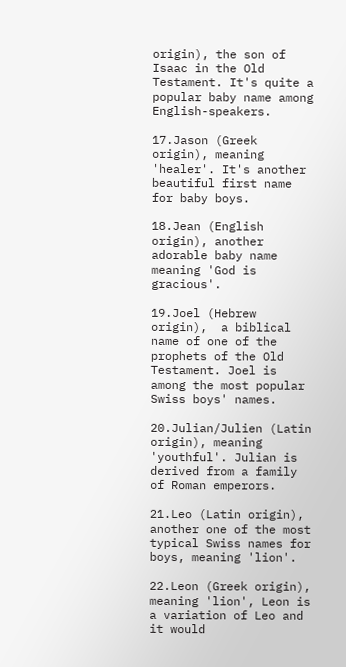origin), the son of Isaac in the Old Testament. It's quite a popular baby name among English-speakers.

17.Jason (Greek origin), meaning 'healer'. It's another beautiful first name for baby boys.

18.Jean (English origin), another adorable baby name meaning 'God is gracious'.

19.Joel (Hebrew origin),  a biblical name of one of the prophets of the Old Testament. Joel is among the most popular Swiss boys' names.

20.Julian/Julien (Latin origin), meaning 'youthful'. Julian is derived from a family of Roman emperors.

21.Leo (Latin origin), another one of the most typical Swiss names for boys, meaning 'lion'.

22.Leon (Greek origin), meaning 'lion', Leon is a variation of Leo and it would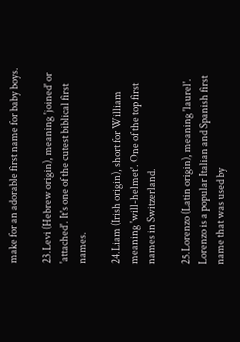make for an adorable first name for baby boys.

23.Levi (Hebrew origin), meaning 'joined' or 'attached'. It's one of the cutest biblical first names.

24.Liam (Irish origin), short for William meaning 'will-helmet'. One of the top first names in Switzerland.

25.Lorenzo (Latin origin), meaning 'laurel'. Lorenzo is a popular Italian and Spanish first name that was used by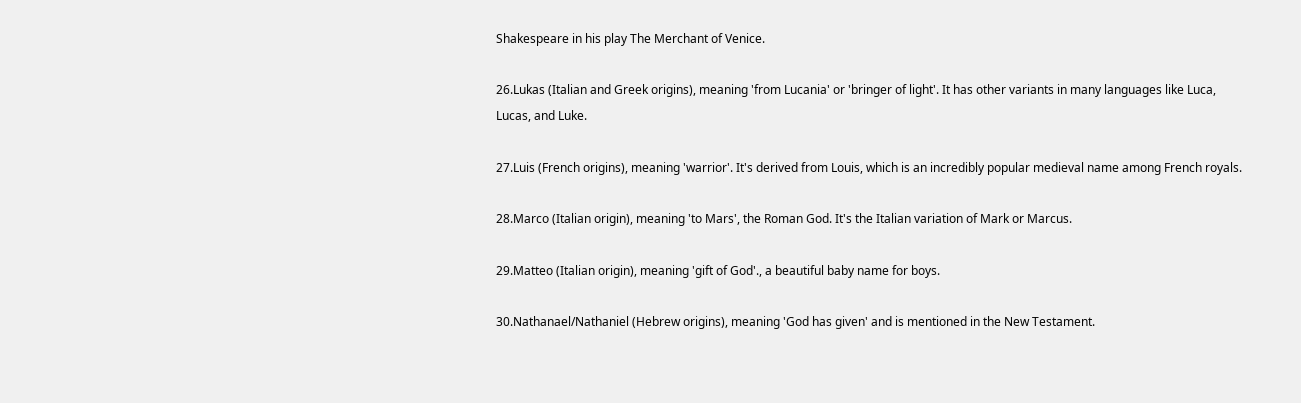Shakespeare in his play The Merchant of Venice.

26.Lukas (Italian and Greek origins), meaning 'from Lucania' or 'bringer of light'. It has other variants in many languages like Luca, Lucas, and Luke.

27.Luis (French origins), meaning 'warrior'. It's derived from Louis, which is an incredibly popular medieval name among French royals.

28.Marco (Italian origin), meaning 'to Mars', the Roman God. It's the Italian variation of Mark or Marcus.

29.Matteo (Italian origin), meaning 'gift of God'., a beautiful baby name for boys.

30.Nathanael/Nathaniel (Hebrew origins), meaning 'God has given' and is mentioned in the New Testament.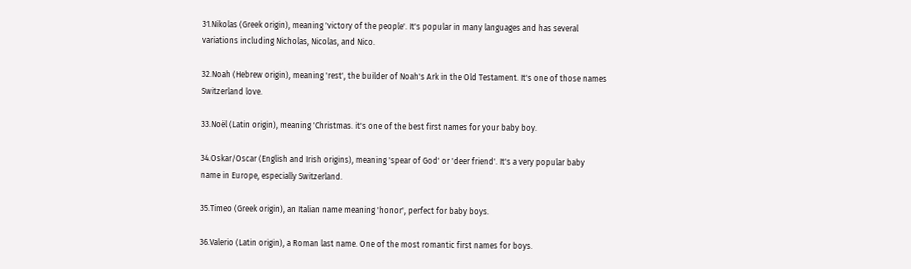31.Nikolas (Greek origin), meaning 'victory of the people'. It's popular in many languages and has several variations including Nicholas, Nicolas, and Nico.

32.Noah (Hebrew origin), meaning 'rest', the builder of Noah's Ark in the Old Testament. It's one of those names Switzerland love.

33.Noël (Latin origin), meaning 'Christmas. it's one of the best first names for your baby boy.

34.Oskar/Oscar (English and Irish origins), meaning 'spear of God' or 'deer friend'. It's a very popular baby name in Europe, especially Switzerland.

35.Timeo (Greek origin), an Italian name meaning 'honor', perfect for baby boys.

36.Valerio (Latin origin), a Roman last name. One of the most romantic first names for boys.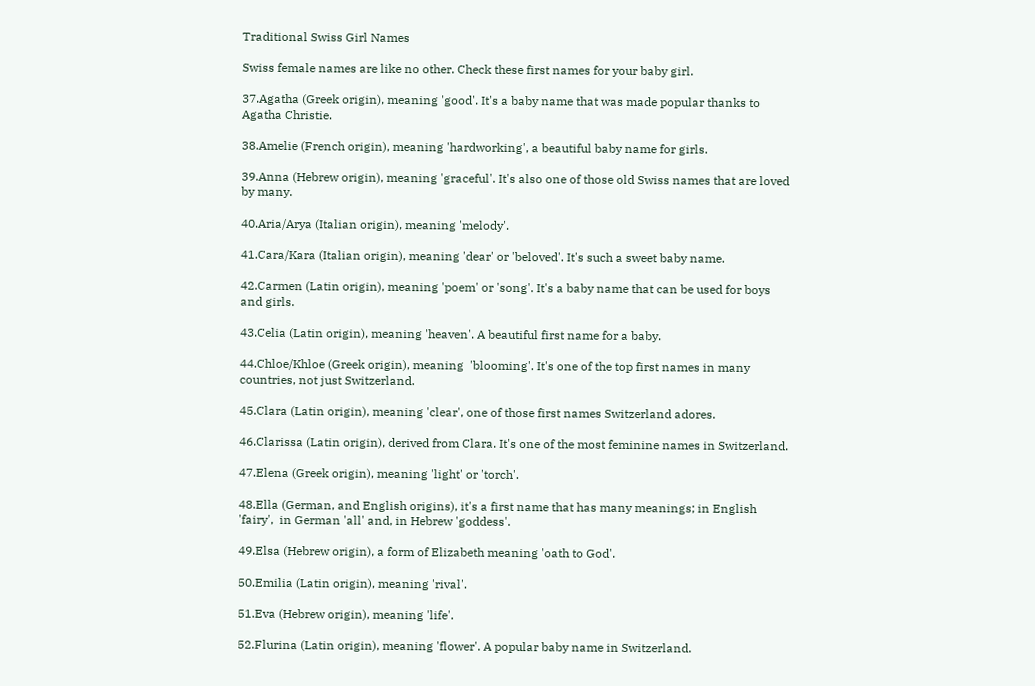Traditional Swiss Girl Names

Swiss female names are like no other. Check these first names for your baby girl.

37.Agatha (Greek origin), meaning 'good'. It's a baby name that was made popular thanks to Agatha Christie.

38.Amelie (French origin), meaning 'hardworking', a beautiful baby name for girls.

39.Anna (Hebrew origin), meaning 'graceful'. It's also one of those old Swiss names that are loved by many.

40.Aria/Arya (Italian origin), meaning 'melody'.

41.Cara/Kara (Italian origin), meaning 'dear' or 'beloved'. It's such a sweet baby name.

42.Carmen (Latin origin), meaning 'poem' or 'song'. It's a baby name that can be used for boys and girls.

43.Celia (Latin origin), meaning 'heaven'. A beautiful first name for a baby.

44.Chloe/Khloe (Greek origin), meaning  'blooming'. It's one of the top first names in many countries, not just Switzerland.

45.Clara (Latin origin), meaning 'clear', one of those first names Switzerland adores.

46.Clarissa (Latin origin), derived from Clara. It's one of the most feminine names in Switzerland.

47.Elena (Greek origin), meaning 'light' or 'torch'.

48.Ella (German, and English origins), it's a first name that has many meanings; in English 'fairy',  in German 'all' and, in Hebrew 'goddess'.

49.Elsa (Hebrew origin), a form of Elizabeth meaning 'oath to God'.

50.Emilia (Latin origin), meaning 'rival'.

51.Eva (Hebrew origin), meaning 'life'.

52.Flurina (Latin origin), meaning 'flower'. A popular baby name in Switzerland.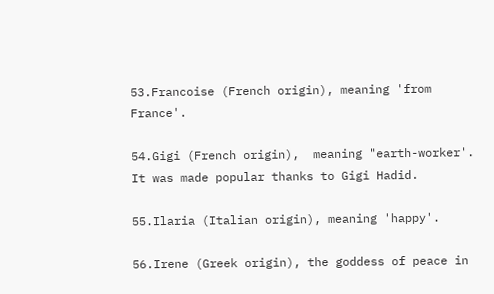53.Francoise (French origin), meaning 'from France'.

54.Gigi (French origin),  meaning "earth-worker'. It was made popular thanks to Gigi Hadid.

55.Ilaria (Italian origin), meaning 'happy'.

56.Irene (Greek origin), the goddess of peace in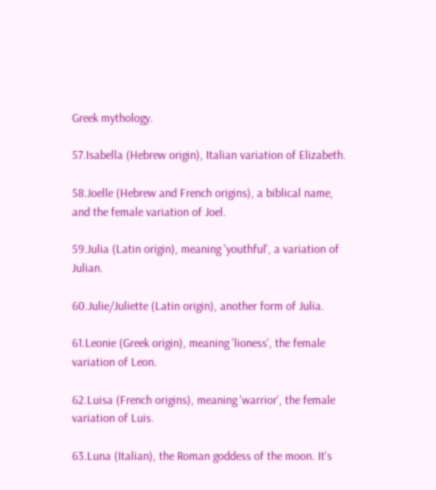Greek mythology.

57.Isabella (Hebrew origin), Italian variation of Elizabeth.

58.Joelle (Hebrew and French origins), a biblical name, and the female variation of Joel.

59.Julia (Latin origin), meaning 'youthful', a variation of Julian.

60.Julie/Juliette (Latin origin), another form of Julia.

61.Leonie (Greek origin), meaning 'lioness', the female variation of Leon.

62.Luisa (French origins), meaning 'warrior', the female variation of Luis.

63.Luna (Italian), the Roman goddess of the moon. It's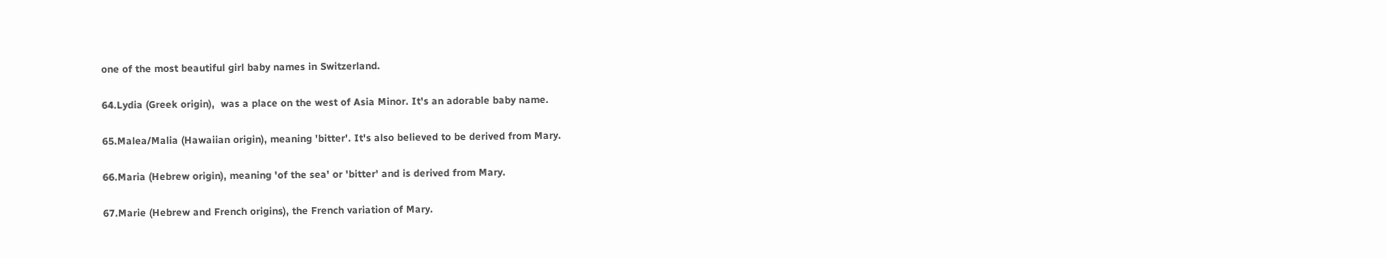one of the most beautiful girl baby names in Switzerland.

64.Lydia (Greek origin),  was a place on the west of Asia Minor. It's an adorable baby name.

65.Malea/Malia (Hawaiian origin), meaning 'bitter'. It's also believed to be derived from Mary.

66.Maria (Hebrew origin), meaning 'of the sea' or 'bitter' and is derived from Mary.

67.Marie (Hebrew and French origins), the French variation of Mary.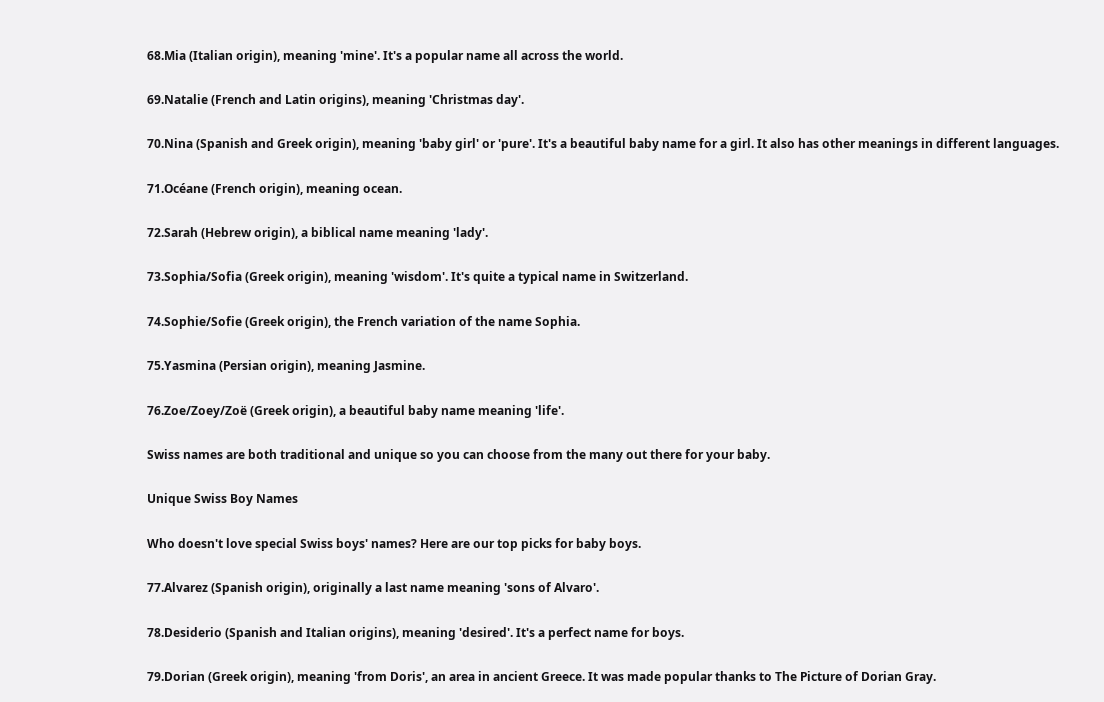68.Mia (Italian origin), meaning 'mine'. It's a popular name all across the world.

69.Natalie (French and Latin origins), meaning 'Christmas day'.

70.Nina (Spanish and Greek origin), meaning 'baby girl' or 'pure'. It's a beautiful baby name for a girl. It also has other meanings in different languages.

71.Océane (French origin), meaning ocean.

72.Sarah (Hebrew origin), a biblical name meaning 'lady'.

73.Sophia/Sofia (Greek origin), meaning 'wisdom'. It's quite a typical name in Switzerland.

74.Sophie/Sofie (Greek origin), the French variation of the name Sophia.

75.Yasmina (Persian origin), meaning Jasmine.

76.Zoe/Zoey/Zoë (Greek origin), a beautiful baby name meaning 'life'.

Swiss names are both traditional and unique so you can choose from the many out there for your baby.

Unique Swiss Boy Names

Who doesn't love special Swiss boys' names? Here are our top picks for baby boys.

77.Alvarez (Spanish origin), originally a last name meaning 'sons of Alvaro'.

78.Desiderio (Spanish and Italian origins), meaning 'desired'. It's a perfect name for boys.

79.Dorian (Greek origin), meaning 'from Doris', an area in ancient Greece. It was made popular thanks to The Picture of Dorian Gray.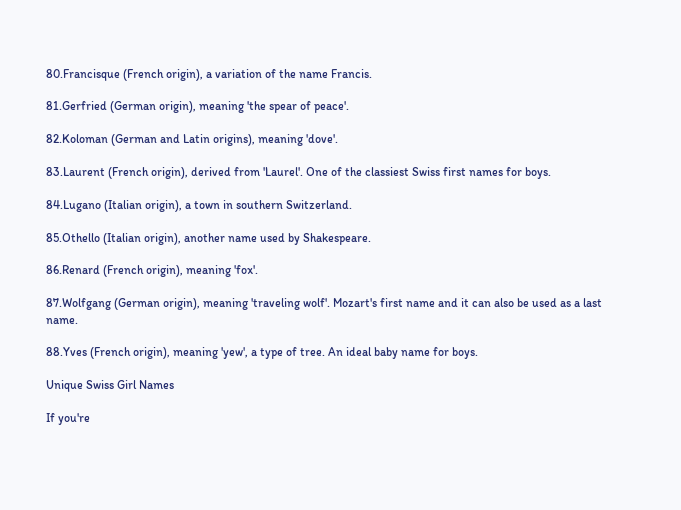80.Francisque (French origin), a variation of the name Francis.

81.Gerfried (German origin), meaning 'the spear of peace'.

82.Koloman (German and Latin origins), meaning 'dove'.

83.Laurent (French origin), derived from 'Laurel'. One of the classiest Swiss first names for boys.

84.Lugano (Italian origin), a town in southern Switzerland.

85.Othello (Italian origin), another name used by Shakespeare.

86.Renard (French origin), meaning 'fox'.

87.Wolfgang (German origin), meaning 'traveling wolf'. Mozart's first name and it can also be used as a last name.

88.Yves (French origin), meaning 'yew', a type of tree. An ideal baby name for boys.

Unique Swiss Girl Names

If you're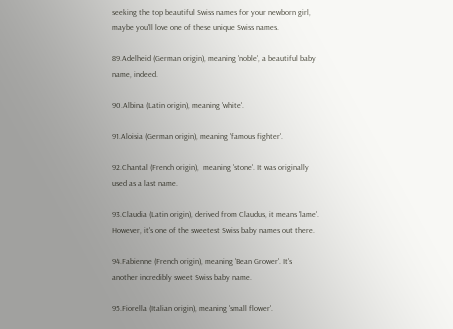seeking the top beautiful Swiss names for your newborn girl, maybe you'll love one of these unique Swiss names.

89.Adelheid (German origin), meaning 'noble', a beautiful baby name, indeed.

90.Albina (Latin origin), meaning 'white'.

91.Aloisia (German origin), meaning 'famous fighter'.

92.Chantal (French origin),  meaning 'stone'. It was originally used as a last name.

93.Claudia (Latin origin), derived from Claudus, it means 'lame'. However, it's one of the sweetest Swiss baby names out there.

94.Fabienne (French origin), meaning 'Bean Grower'. It's another incredibly sweet Swiss baby name.

95.Fiorella (Italian origin), meaning 'small flower'.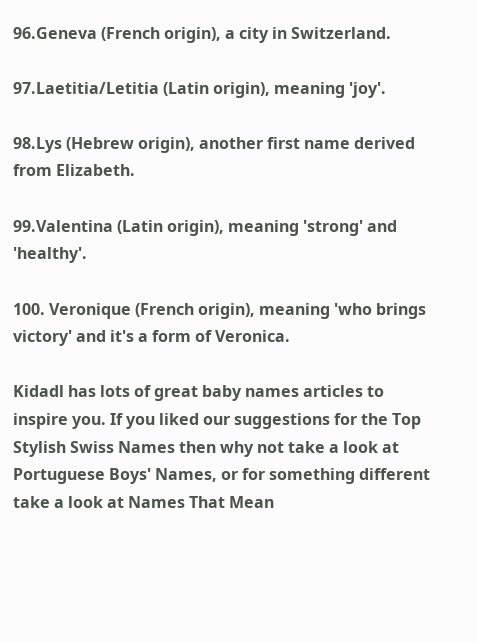96.Geneva (French origin), a city in Switzerland.

97.Laetitia/Letitia (Latin origin), meaning 'joy'.

98.Lys (Hebrew origin), another first name derived from Elizabeth.

99.Valentina (Latin origin), meaning 'strong' and 'healthy'.

100. Veronique (French origin), meaning 'who brings victory' and it's a form of Veronica.

Kidadl has lots of great baby names articles to inspire you. If you liked our suggestions for the Top Stylish Swiss Names then why not take a look at Portuguese Boys' Names, or for something different take a look at Names That Mean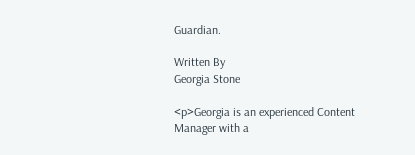Guardian.

Written By
Georgia Stone

<p>Georgia is an experienced Content Manager with a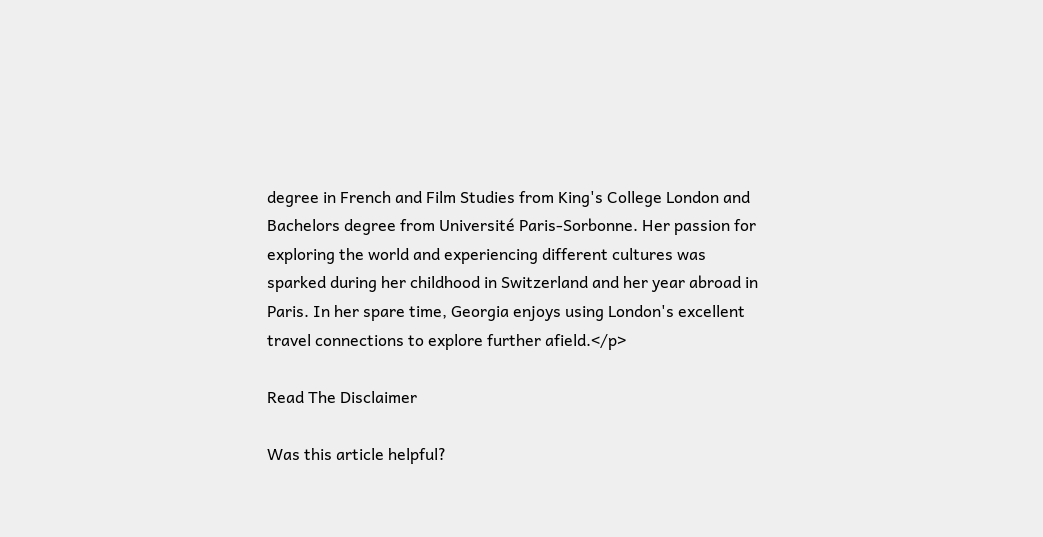degree in French and Film Studies from King's College London and Bachelors degree from Université Paris-Sorbonne. Her passion for exploring the world and experiencing different cultures was sparked during her childhood in Switzerland and her year abroad in Paris. In her spare time, Georgia enjoys using London's excellent travel connections to explore further afield.</p>

Read The Disclaimer

Was this article helpful?